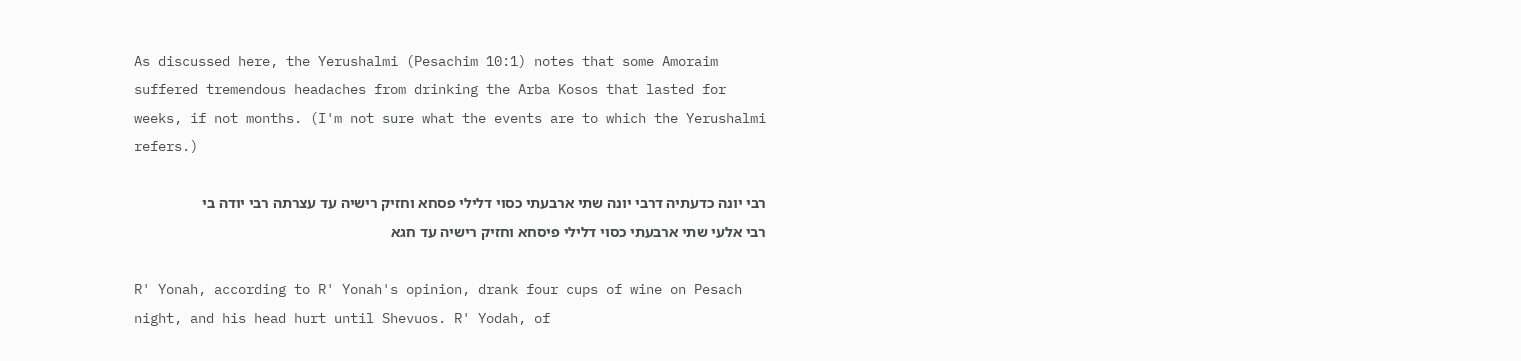As discussed here, the Yerushalmi (Pesachim 10:1) notes that some Amoraim suffered tremendous headaches from drinking the Arba Kosos that lasted for weeks, if not months. (I'm not sure what the events are to which the Yerushalmi refers.)

רבי יונה כדעתיה דרבי יונה שתי ארבעתי כסוי דלילי פסחא וחזיק רישיה עד עצרתה רבי יודה בי רבי אלעי שתי ארבעתי כסוי דלילי פיסחא וחזיק רישיה עד חגא

R' Yonah, according to R' Yonah's opinion, drank four cups of wine on Pesach night, and his head hurt until Shevuos. R' Yodah, of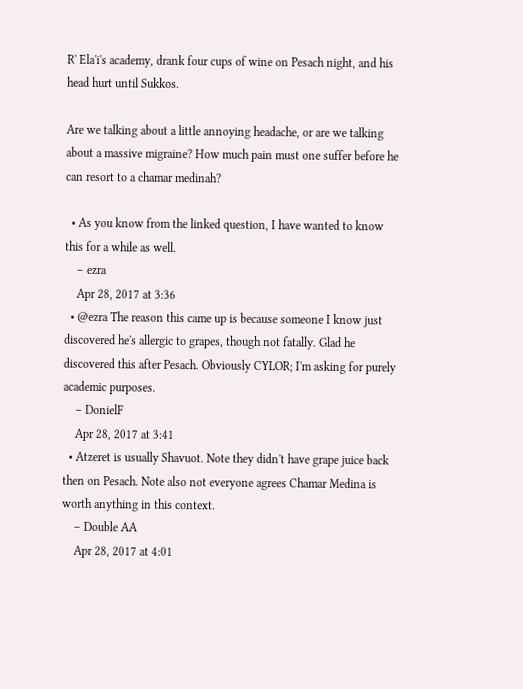R' Ela'i's academy, drank four cups of wine on Pesach night, and his head hurt until Sukkos.

Are we talking about a little annoying headache, or are we talking about a massive migraine? How much pain must one suffer before he can resort to a chamar medinah?

  • As you know from the linked question, I have wanted to know this for a while as well.
    – ezra
    Apr 28, 2017 at 3:36
  • @ezra The reason this came up is because someone I know just discovered he's allergic to grapes, though not fatally. Glad he discovered this after Pesach. Obviously CYLOR; I'm asking for purely academic purposes.
    – DonielF
    Apr 28, 2017 at 3:41
  • Atzeret is usually Shavuot. Note they didn't have grape juice back then on Pesach. Note also not everyone agrees Chamar Medina is worth anything in this context.
    – Double AA
    Apr 28, 2017 at 4:01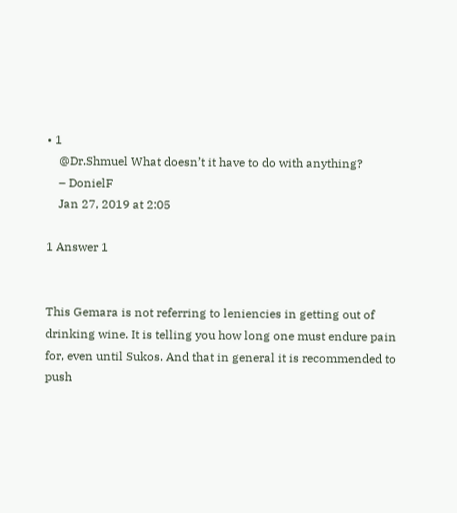• 1
    @Dr.Shmuel What doesn’t it have to do with anything?
    – DonielF
    Jan 27, 2019 at 2:05

1 Answer 1


This Gemara is not referring to leniencies in getting out of drinking wine. It is telling you how long one must endure pain for, even until Sukos. And that in general it is recommended to push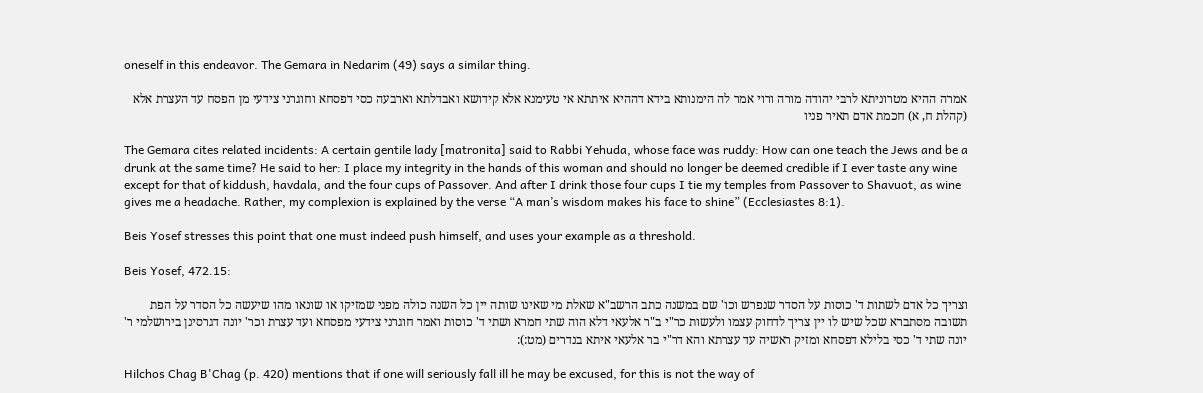oneself in this endeavor. The Gemara in Nedarim (49) says a similar thing.

אמרה ההיא מטרוניתא לרבי יהודה מורה ורוי אמר לה הימנותא בידא דההיא איתתא אי טעימנא אלא קידושא ואבדלתא וארבעה כסי דפסחא וחוגרני צידעי מן הפסח עד העצרת אלא (קהלת ח, א) חכמת אדם תאיר פניו

The Gemara cites related incidents: A certain gentile lady [matronita] said to Rabbi Yehuda, whose face was ruddy: How can one teach the Jews and be a drunk at the same time? He said to her: I place my integrity in the hands of this woman and should no longer be deemed credible if I ever taste any wine except for that of kiddush, havdala, and the four cups of Passover. And after I drink those four cups I tie my temples from Passover to Shavuot, as wine gives me a headache. Rather, my complexion is explained by the verse “A man’s wisdom makes his face to shine” (Ecclesiastes 8:1).

Beis Yosef stresses this point that one must indeed push himself, and uses your example as a threshold.

Beis Yosef, 472.15:

וצריך כל אדם לשתות ד' כוסות על הסדר שנפרש וכו' שם במשנה כתב הרשב"א שאלת מי שאינו שותה יין כל השנה כולה מפני שמזיקו או שונאו מהו שיעשה כל הסדר על הפת תשובה מסתברא שכל שיש לו יין צריך לדחוק עצמו ולעשות כר"י ב"ר אלעאי דלא הוה שתי חמרא ושתי ד' כוסות ואמר חוגרני צידעי מפסחא ועד עצרת וכר' יונה דגרסינן בירושלמי ר' יונה שתי ד' כסי בלילא דפסחא ומזיק ראשיה עד עצרתא והא דר"י בר אלעאי איתא בנדרים (מט:):

Hilchos Chag B'Chag (p. 420) mentions that if one will seriously fall ill he may be excused, for this is not the way of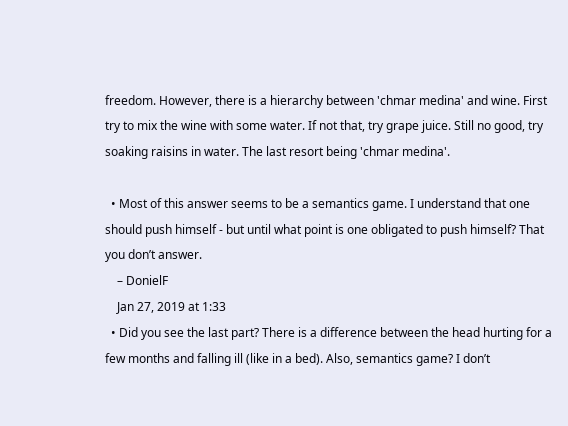freedom. However, there is a hierarchy between 'chmar medina' and wine. First try to mix the wine with some water. If not that, try grape juice. Still no good, try soaking raisins in water. The last resort being 'chmar medina'.

  • Most of this answer seems to be a semantics game. I understand that one should push himself - but until what point is one obligated to push himself? That you don’t answer.
    – DonielF
    Jan 27, 2019 at 1:33
  • Did you see the last part? There is a difference between the head hurting for a few months and falling ill (like in a bed). Also, semantics game? I don’t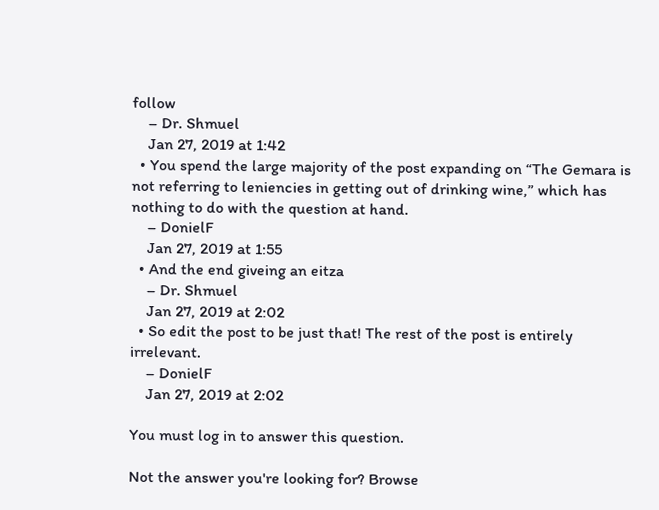follow
    – Dr. Shmuel
    Jan 27, 2019 at 1:42
  • You spend the large majority of the post expanding on “The Gemara is not referring to leniencies in getting out of drinking wine,” which has nothing to do with the question at hand.
    – DonielF
    Jan 27, 2019 at 1:55
  • And the end giveing an eitza
    – Dr. Shmuel
    Jan 27, 2019 at 2:02
  • So edit the post to be just that! The rest of the post is entirely irrelevant.
    – DonielF
    Jan 27, 2019 at 2:02

You must log in to answer this question.

Not the answer you're looking for? Browse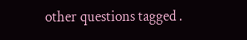other questions tagged .